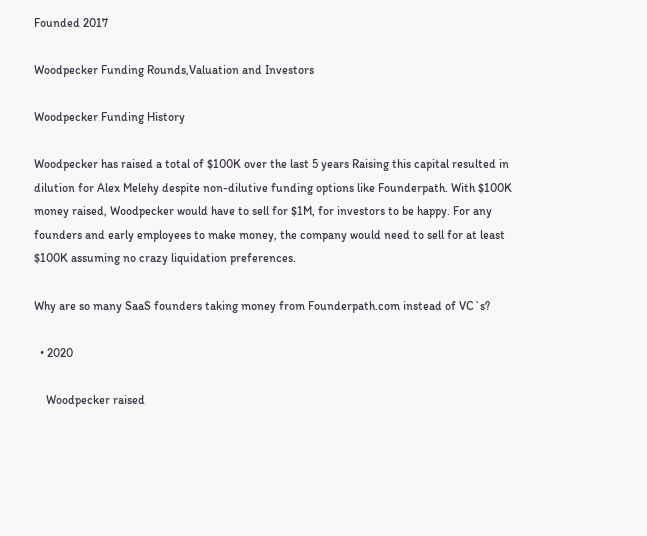Founded 2017

Woodpecker Funding Rounds,Valuation and Investors

Woodpecker Funding History

Woodpecker has raised a total of $100K over the last 5 years Raising this capital resulted in dilution for Alex Melehy despite non-dilutive funding options like Founderpath. With $100K money raised, Woodpecker would have to sell for $1M, for investors to be happy. For any founders and early employees to make money, the company would need to sell for at least $100K assuming no crazy liquidation preferences.

Why are so many SaaS founders taking money from Founderpath.com instead of VC`s?

  • 2020

    Woodpecker raised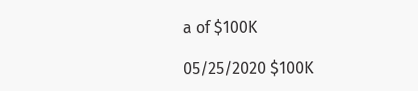a of $100K

05/25/2020 $100K